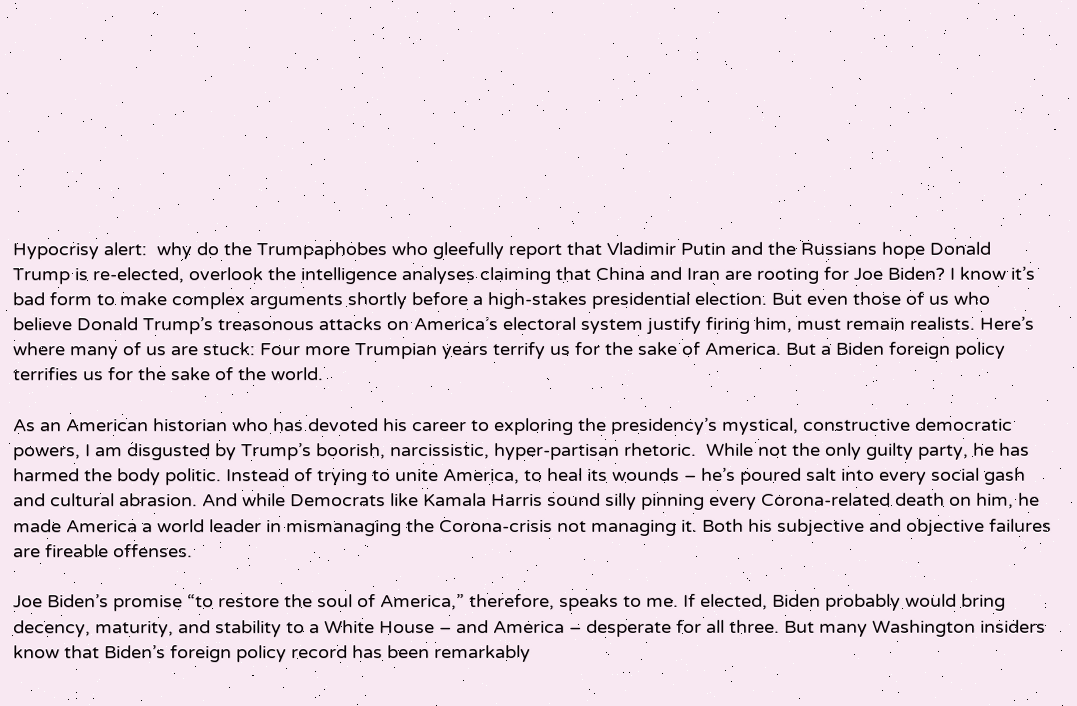Hypocrisy alert:  why do the Trumpaphobes who gleefully report that Vladimir Putin and the Russians hope Donald Trump is re-elected, overlook the intelligence analyses claiming that China and Iran are rooting for Joe Biden? I know it’s bad form to make complex arguments shortly before a high-stakes presidential election. But even those of us who believe Donald Trump’s treasonous attacks on America’s electoral system justify firing him, must remain realists. Here’s where many of us are stuck: Four more Trumpian years terrify us for the sake of America. But a Biden foreign policy terrifies us for the sake of the world.

As an American historian who has devoted his career to exploring the presidency’s mystical, constructive democratic powers, I am disgusted by Trump’s boorish, narcissistic, hyper-partisan rhetoric.  While not the only guilty party, he has harmed the body politic. Instead of trying to unite America, to heal its wounds – he’s poured salt into every social gash and cultural abrasion. And while Democrats like Kamala Harris sound silly pinning every Corona-related death on him, he made America a world leader in mismanaging the Corona-crisis not managing it. Both his subjective and objective failures are fireable offenses.

Joe Biden’s promise “to restore the soul of America,” therefore, speaks to me. If elected, Biden probably would bring decency, maturity, and stability to a White House – and America – desperate for all three. But many Washington insiders know that Biden’s foreign policy record has been remarkably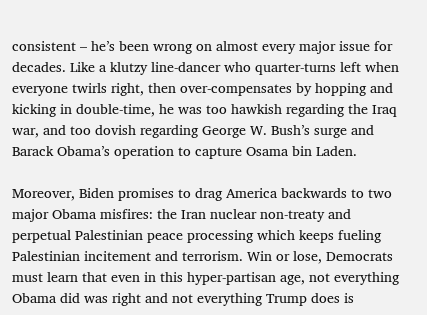consistent – he’s been wrong on almost every major issue for decades. Like a klutzy line-dancer who quarter-turns left when everyone twirls right, then over-compensates by hopping and kicking in double-time, he was too hawkish regarding the Iraq war, and too dovish regarding George W. Bush’s surge and Barack Obama’s operation to capture Osama bin Laden.

Moreover, Biden promises to drag America backwards to two major Obama misfires: the Iran nuclear non-treaty and perpetual Palestinian peace processing which keeps fueling Palestinian incitement and terrorism. Win or lose, Democrats must learn that even in this hyper-partisan age, not everything Obama did was right and not everything Trump does is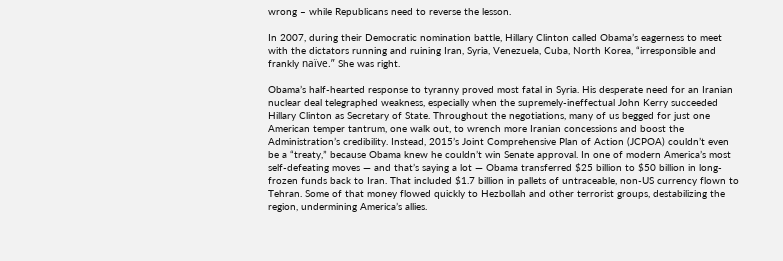wrong – while Republicans need to reverse the lesson.

In 2007, during their Democratic nomination battle, Hillary Clinton called Obama’s eagerness to meet with the dictators running and ruining Iran, Syria, Venezuela, Cuba, North Korea, “irresponsible and frankly naïve.” She was right.

Obama’s half-hearted response to tyranny proved most fatal in Syria. His desperate need for an Iranian nuclear deal telegraphed weakness, especially when the supremely-ineffectual John Kerry succeeded Hillary Clinton as Secretary of State. Throughout the negotiations, many of us begged for just one American temper tantrum, one walk out, to wrench more Iranian concessions and boost the Administration’s credibility. Instead, 2015’s Joint Comprehensive Plan of Action (JCPOA) couldn’t even be a “treaty,” because Obama knew he couldn’t win Senate approval. In one of modern America’s most self-defeating moves — and that’s saying a lot — Obama transferred $25 billion to $50 billion in long-frozen funds back to Iran. That included $1.7 billion in pallets of untraceable, non-US currency flown to Tehran. Some of that money flowed quickly to Hezbollah and other terrorist groups, destabilizing the region, undermining America’s allies.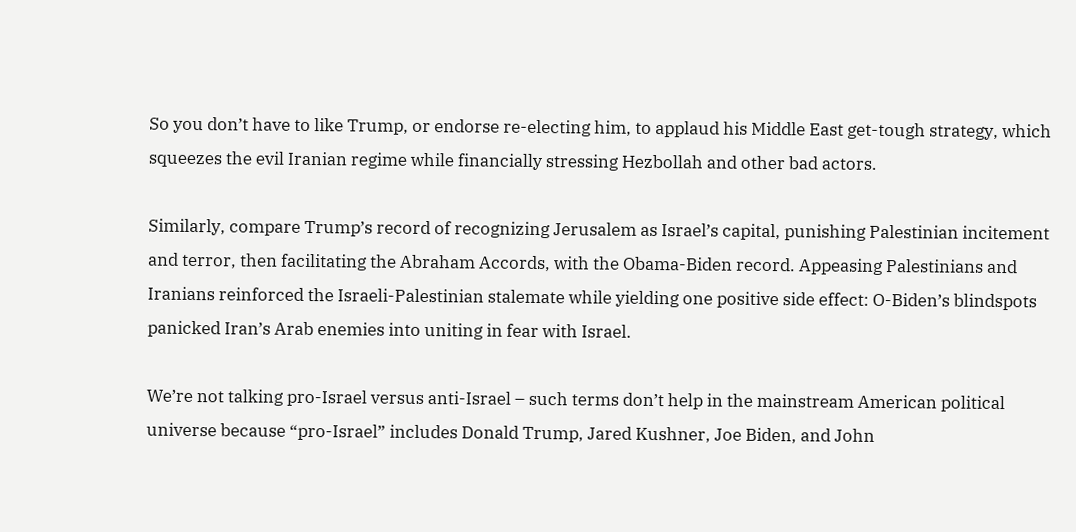So you don’t have to like Trump, or endorse re-electing him, to applaud his Middle East get-tough strategy, which squeezes the evil Iranian regime while financially stressing Hezbollah and other bad actors.

Similarly, compare Trump’s record of recognizing Jerusalem as Israel’s capital, punishing Palestinian incitement and terror, then facilitating the Abraham Accords, with the Obama-Biden record. Appeasing Palestinians and Iranians reinforced the Israeli-Palestinian stalemate while yielding one positive side effect: O-Biden’s blindspots panicked Iran’s Arab enemies into uniting in fear with Israel.

We’re not talking pro-Israel versus anti-Israel – such terms don’t help in the mainstream American political universe because “pro-Israel” includes Donald Trump, Jared Kushner, Joe Biden, and John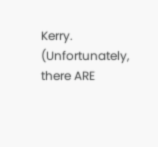Kerry. (Unfortunately, there ARE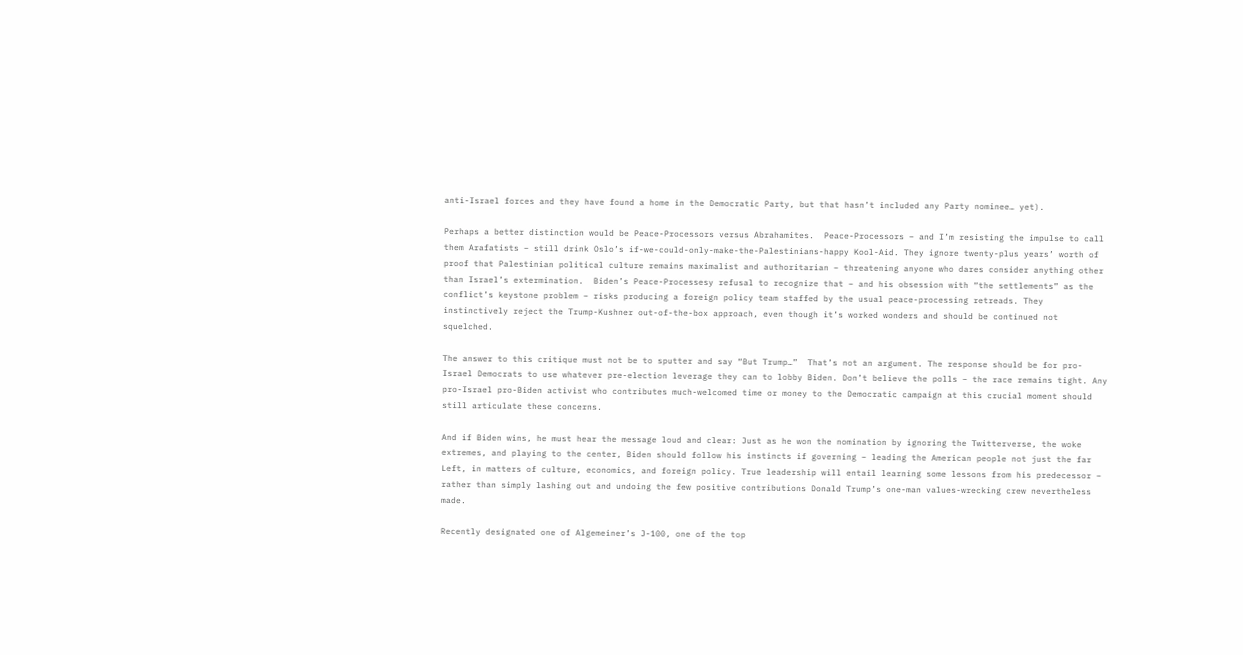anti-Israel forces and they have found a home in the Democratic Party, but that hasn’t included any Party nominee… yet).

Perhaps a better distinction would be Peace-Processors versus Abrahamites.  Peace-Processors – and I’m resisting the impulse to call them Arafatists – still drink Oslo’s if-we-could-only-make-the-Palestinians-happy Kool-Aid. They ignore twenty-plus years’ worth of proof that Palestinian political culture remains maximalist and authoritarian – threatening anyone who dares consider anything other than Israel’s extermination.  Biden’s Peace-Processesy refusal to recognize that – and his obsession with “the settlements” as the conflict’s keystone problem – risks producing a foreign policy team staffed by the usual peace-processing retreads. They instinctively reject the Trump-Kushner out-of-the-box approach, even though it’s worked wonders and should be continued not squelched.

The answer to this critique must not be to sputter and say “But Trump…”  That’s not an argument. The response should be for pro-Israel Democrats to use whatever pre-election leverage they can to lobby Biden. Don’t believe the polls – the race remains tight. Any pro-Israel pro-Biden activist who contributes much-welcomed time or money to the Democratic campaign at this crucial moment should still articulate these concerns.

And if Biden wins, he must hear the message loud and clear: Just as he won the nomination by ignoring the Twitterverse, the woke extremes, and playing to the center, Biden should follow his instincts if governing – leading the American people not just the far Left, in matters of culture, economics, and foreign policy. True leadership will entail learning some lessons from his predecessor – rather than simply lashing out and undoing the few positive contributions Donald Trump’s one-man values-wrecking crew nevertheless made.

Recently designated one of Algemeiner’s J-100, one of the top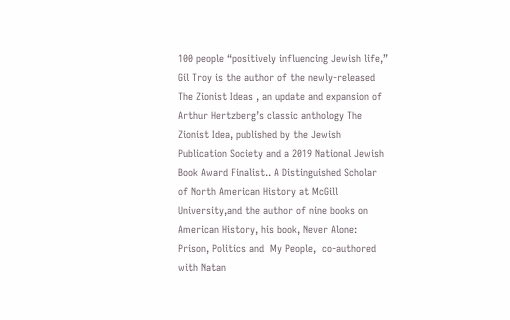100 people “positively influencing Jewish life,” Gil Troy is the author of the newly-released The Zionist Ideas , an update and expansion of Arthur Hertzberg’s classic anthology The Zionist Idea, published by the Jewish Publication Society and a 2019 National Jewish Book Award Finalist.. A Distinguished Scholar of North American History at McGill University,and the author of nine books on American History, his book, Never Alone: Prison, Politics and  My People,  co-authored with Natan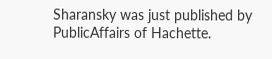Sharansky was just published by PublicAffairs of Hachette.